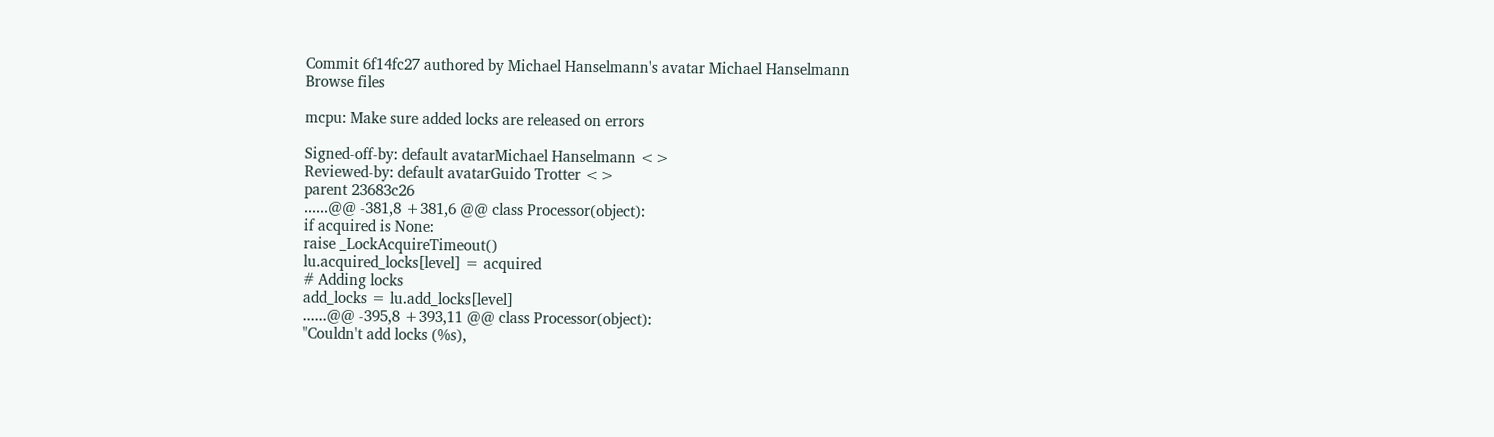Commit 6f14fc27 authored by Michael Hanselmann's avatar Michael Hanselmann
Browse files

mcpu: Make sure added locks are released on errors

Signed-off-by: default avatarMichael Hanselmann <>
Reviewed-by: default avatarGuido Trotter <>
parent 23683c26
......@@ -381,8 +381,6 @@ class Processor(object):
if acquired is None:
raise _LockAcquireTimeout()
lu.acquired_locks[level] = acquired
# Adding locks
add_locks = lu.add_locks[level]
......@@ -395,8 +393,11 @@ class Processor(object):
"Couldn't add locks (%s),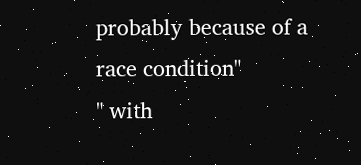probably because of a race condition"
" with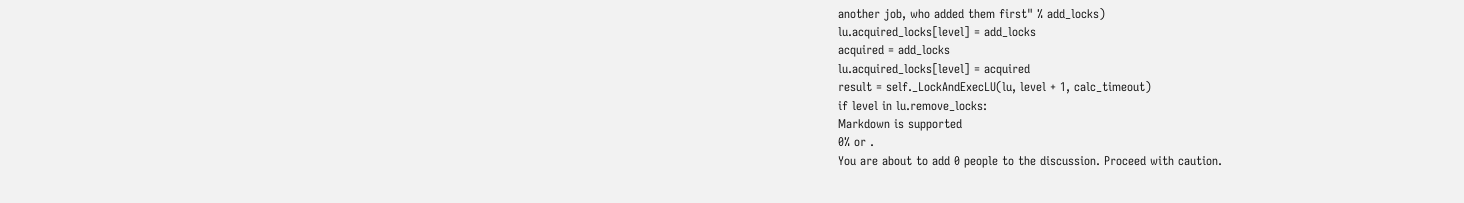another job, who added them first" % add_locks)
lu.acquired_locks[level] = add_locks
acquired = add_locks
lu.acquired_locks[level] = acquired
result = self._LockAndExecLU(lu, level + 1, calc_timeout)
if level in lu.remove_locks:
Markdown is supported
0% or .
You are about to add 0 people to the discussion. Proceed with caution.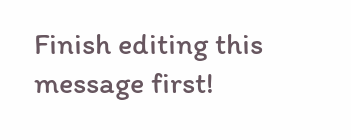Finish editing this message first!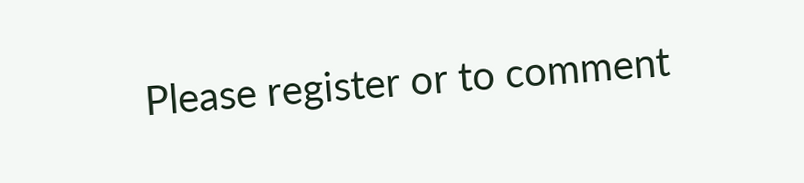Please register or to comment